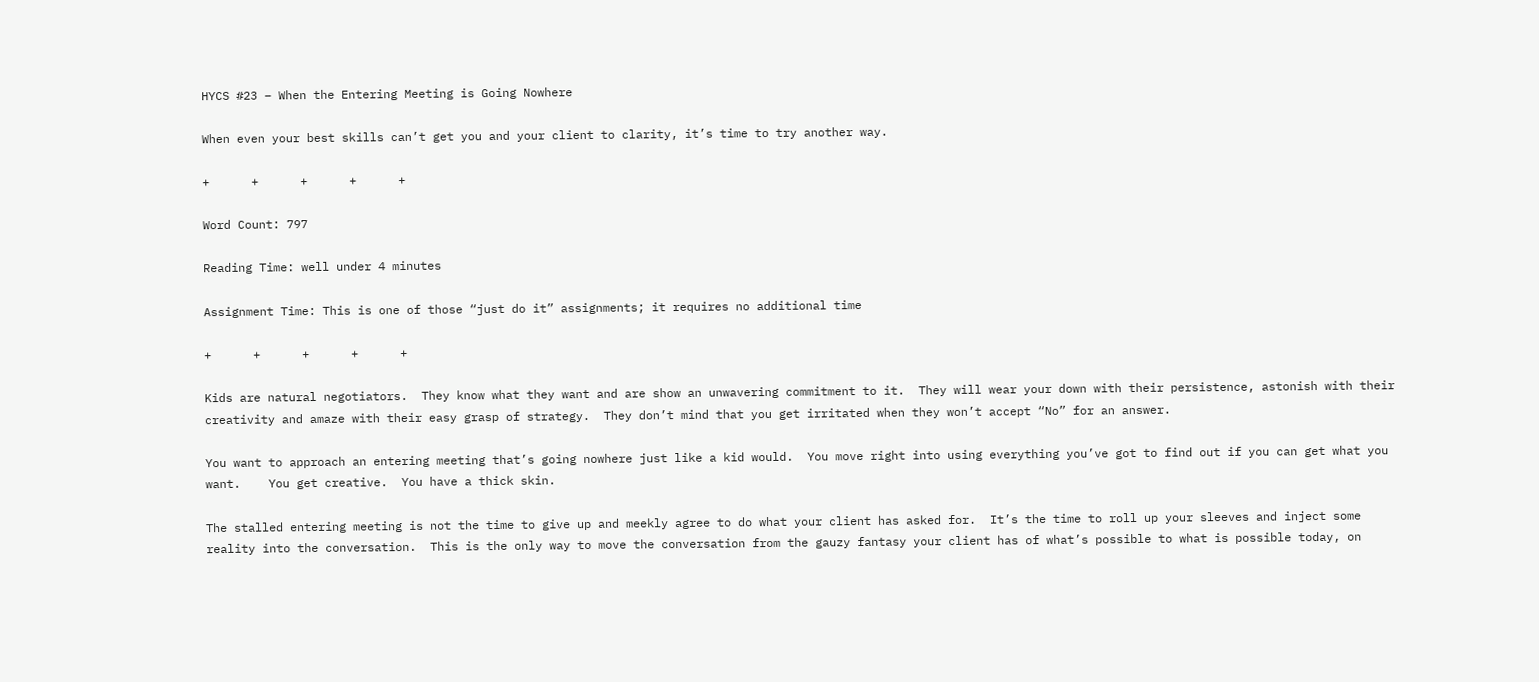HYCS #23 – When the Entering Meeting is Going Nowhere

When even your best skills can’t get you and your client to clarity, it’s time to try another way.

+      +      +      +      +

Word Count: 797

Reading Time: well under 4 minutes

Assignment Time: This is one of those “just do it” assignments; it requires no additional time

+      +      +      +      +

Kids are natural negotiators.  They know what they want and are show an unwavering commitment to it.  They will wear your down with their persistence, astonish with their creativity and amaze with their easy grasp of strategy.  They don’t mind that you get irritated when they won’t accept “No” for an answer.

You want to approach an entering meeting that’s going nowhere just like a kid would.  You move right into using everything you’ve got to find out if you can get what you want.    You get creative.  You have a thick skin.

The stalled entering meeting is not the time to give up and meekly agree to do what your client has asked for.  It’s the time to roll up your sleeves and inject some reality into the conversation.  This is the only way to move the conversation from the gauzy fantasy your client has of what’s possible to what is possible today, on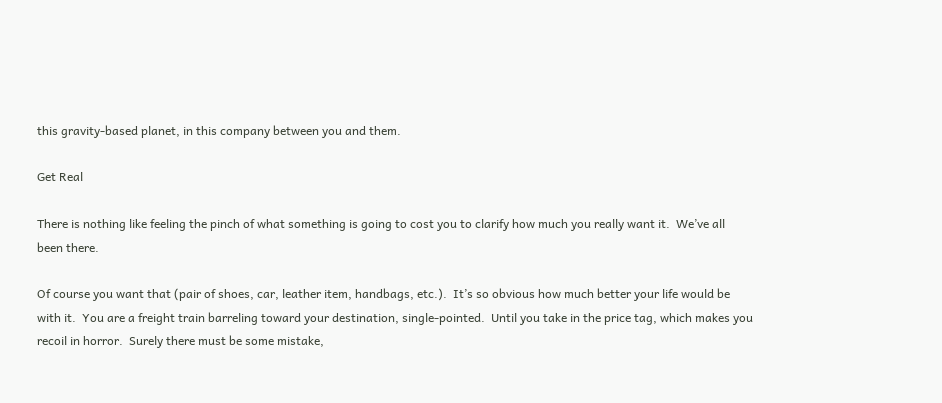this gravity-based planet, in this company between you and them.

Get Real

There is nothing like feeling the pinch of what something is going to cost you to clarify how much you really want it.  We’ve all been there.

Of course you want that (pair of shoes, car, leather item, handbags, etc.).  It’s so obvious how much better your life would be with it.  You are a freight train barreling toward your destination, single-pointed.  Until you take in the price tag, which makes you recoil in horror.  Surely there must be some mistake,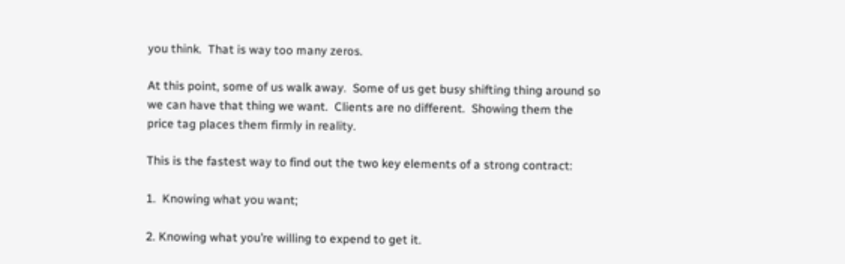you think.  That is way too many zeros.

At this point, some of us walk away.  Some of us get busy shifting thing around so we can have that thing we want.  Clients are no different.  Showing them the price tag places them firmly in reality.

This is the fastest way to find out the two key elements of a strong contract:

1.  Knowing what you want;

2. Knowing what you’re willing to expend to get it.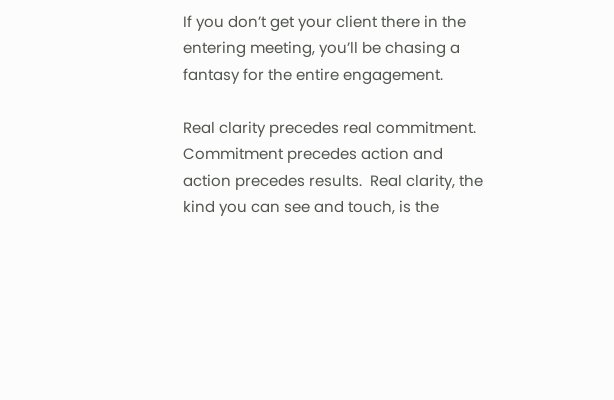If you don’t get your client there in the entering meeting, you’ll be chasing a fantasy for the entire engagement.

Real clarity precedes real commitment. Commitment precedes action and action precedes results.  Real clarity, the kind you can see and touch, is the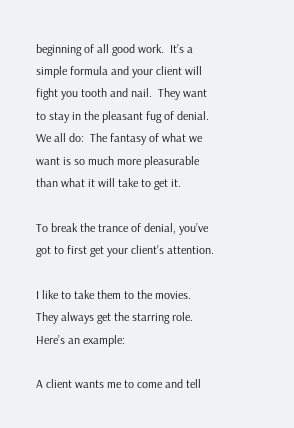beginning of all good work.  It’s a simple formula and your client will fight you tooth and nail.  They want to stay in the pleasant fug of denial.  We all do:  The fantasy of what we want is so much more pleasurable than what it will take to get it.

To break the trance of denial, you’ve got to first get your client’s attention.

I like to take them to the movies.  They always get the starring role.  Here’s an example:

A client wants me to come and tell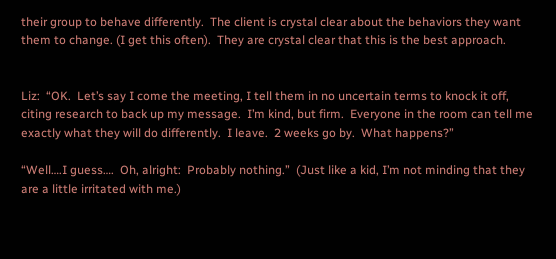their group to behave differently.  The client is crystal clear about the behaviors they want them to change. (I get this often).  They are crystal clear that this is the best approach.


Liz:  “OK.  Let’s say I come the meeting, I tell them in no uncertain terms to knock it off, citing research to back up my message.  I’m kind, but firm.  Everyone in the room can tell me exactly what they will do differently.  I leave.  2 weeks go by.  What happens?”

“Well….I guess….  Oh, alright:  Probably nothing.”  (Just like a kid, I’m not minding that they are a little irritated with me.)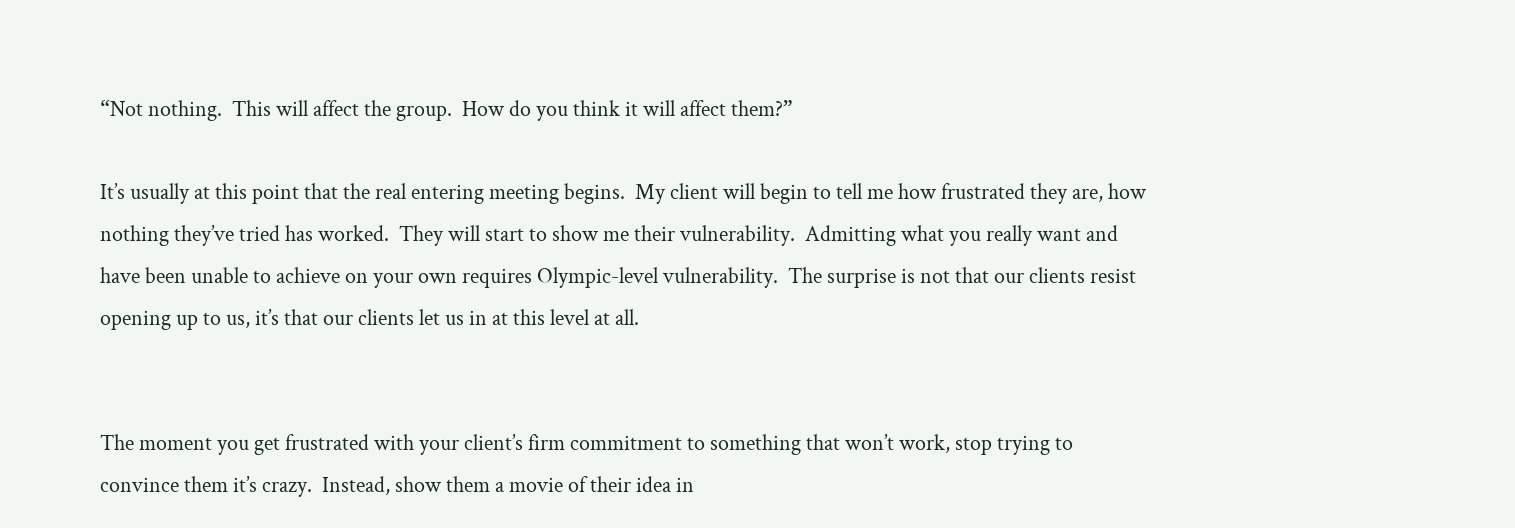“Not nothing.  This will affect the group.  How do you think it will affect them?”

It’s usually at this point that the real entering meeting begins.  My client will begin to tell me how frustrated they are, how nothing they’ve tried has worked.  They will start to show me their vulnerability.  Admitting what you really want and have been unable to achieve on your own requires Olympic-level vulnerability.  The surprise is not that our clients resist opening up to us, it’s that our clients let us in at this level at all.


The moment you get frustrated with your client’s firm commitment to something that won’t work, stop trying to convince them it’s crazy.  Instead, show them a movie of their idea in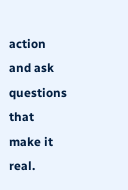action and ask questions that make it real.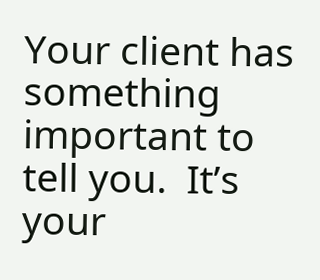Your client has something important to tell you.  It’s your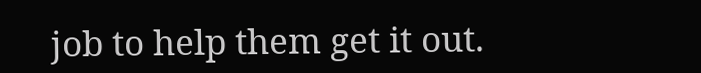job to help them get it out.